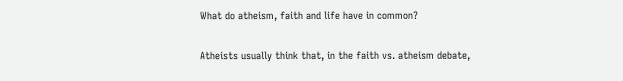What do atheism, faith and life have in common?

Atheists usually think that, in the faith vs. atheism debate,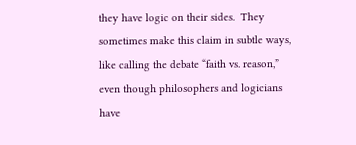they have logic on their sides.  They sometimes make this claim in subtle ways, like calling the debate “faith vs. reason,”  even though philosophers and logicians have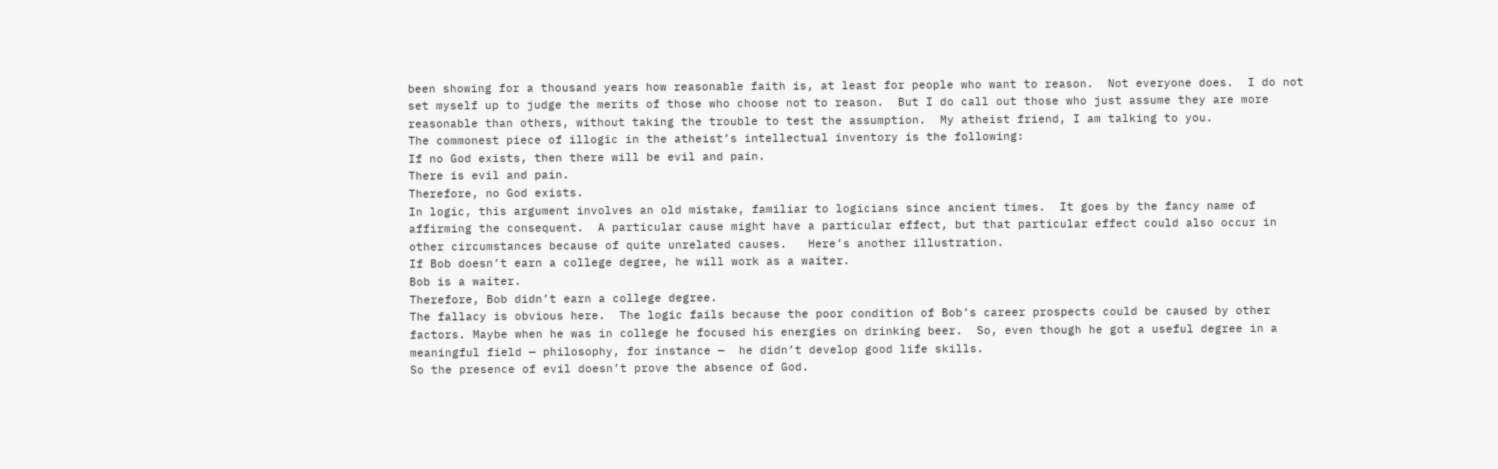been showing for a thousand years how reasonable faith is, at least for people who want to reason.  Not everyone does.  I do not set myself up to judge the merits of those who choose not to reason.  But I do call out those who just assume they are more reasonable than others, without taking the trouble to test the assumption.  My atheist friend, I am talking to you.
The commonest piece of illogic in the atheist’s intellectual inventory is the following:
If no God exists, then there will be evil and pain.
There is evil and pain.
Therefore, no God exists.
In logic, this argument involves an old mistake, familiar to logicians since ancient times.  It goes by the fancy name of affirming the consequent.  A particular cause might have a particular effect, but that particular effect could also occur in other circumstances because of quite unrelated causes.   Here’s another illustration.
If Bob doesn’t earn a college degree, he will work as a waiter.
Bob is a waiter.
Therefore, Bob didn’t earn a college degree.
The fallacy is obvious here.  The logic fails because the poor condition of Bob’s career prospects could be caused by other factors. Maybe when he was in college he focused his energies on drinking beer.  So, even though he got a useful degree in a meaningful field — philosophy, for instance —  he didn’t develop good life skills.
So the presence of evil doesn’t prove the absence of God.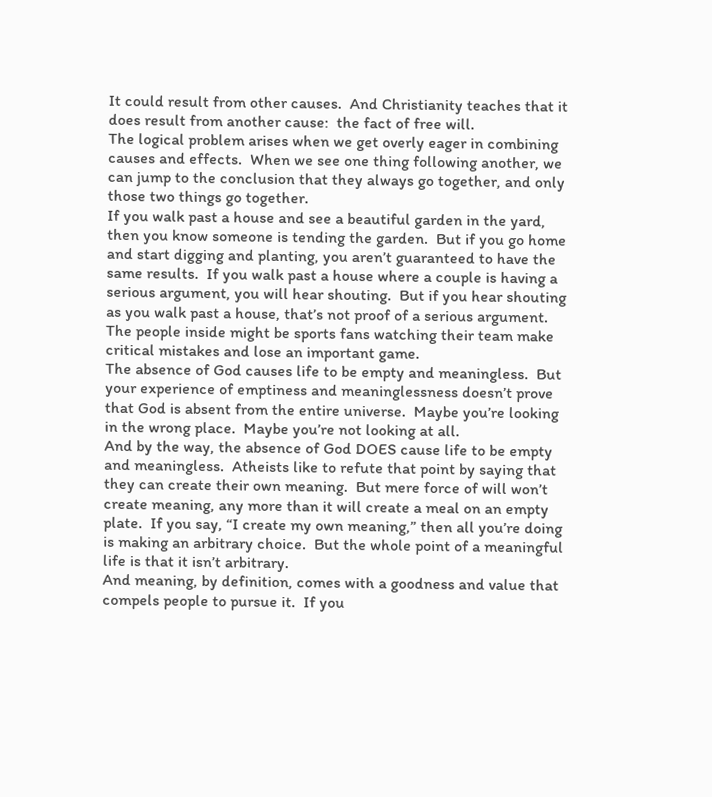It could result from other causes.  And Christianity teaches that it does result from another cause:  the fact of free will.
The logical problem arises when we get overly eager in combining causes and effects.  When we see one thing following another, we can jump to the conclusion that they always go together, and only those two things go together.
If you walk past a house and see a beautiful garden in the yard, then you know someone is tending the garden.  But if you go home and start digging and planting, you aren’t guaranteed to have the same results.  If you walk past a house where a couple is having a serious argument, you will hear shouting.  But if you hear shouting as you walk past a house, that’s not proof of a serious argument.  The people inside might be sports fans watching their team make critical mistakes and lose an important game.
The absence of God causes life to be empty and meaningless.  But your experience of emptiness and meaninglessness doesn’t prove that God is absent from the entire universe.  Maybe you’re looking in the wrong place.  Maybe you’re not looking at all.
And by the way, the absence of God DOES cause life to be empty and meaningless.  Atheists like to refute that point by saying that they can create their own meaning.  But mere force of will won’t create meaning, any more than it will create a meal on an empty plate.  If you say, “I create my own meaning,” then all you’re doing is making an arbitrary choice.  But the whole point of a meaningful life is that it isn’t arbitrary.
And meaning, by definition, comes with a goodness and value that compels people to pursue it.  If you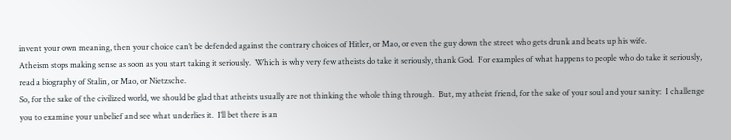invent your own meaning, then your choice can’t be defended against the contrary choices of Hitler, or Mao, or even the guy down the street who gets drunk and beats up his wife.
Atheism stops making sense as soon as you start taking it seriously.  Which is why very few atheists do take it seriously, thank God.  For examples of what happens to people who do take it seriously, read a biography of Stalin, or Mao, or Nietzsche.
So, for the sake of the civilized world, we should be glad that atheists usually are not thinking the whole thing through.  But, my atheist friend, for the sake of your soul and your sanity:  I challenge you to examine your unbelief and see what underlies it.  I’ll bet there is an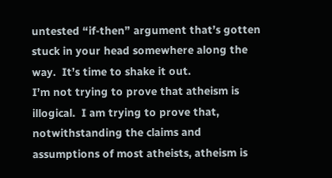untested “if-then” argument that’s gotten stuck in your head somewhere along the way.  It’s time to shake it out.
I’m not trying to prove that atheism is illogical.  I am trying to prove that, notwithstanding the claims and assumptions of most atheists, atheism is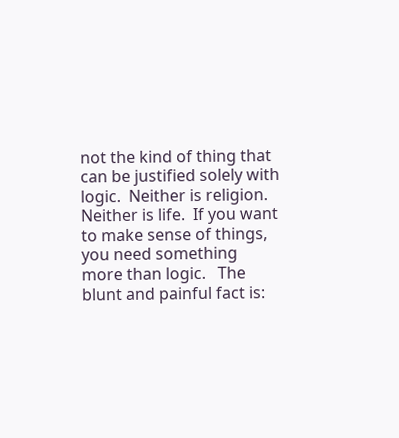not the kind of thing that can be justified solely with logic.  Neither is religion.  Neither is life.  If you want to make sense of things, you need something more than logic.   The blunt and painful fact is: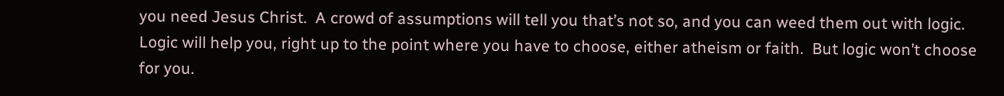you need Jesus Christ.  A crowd of assumptions will tell you that’s not so, and you can weed them out with logic.  Logic will help you, right up to the point where you have to choose, either atheism or faith.  But logic won’t choose for you.